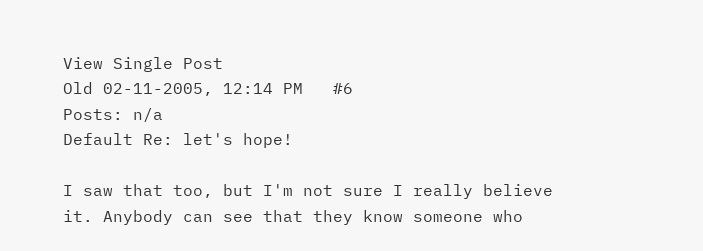View Single Post
Old 02-11-2005, 12:14 PM   #6
Posts: n/a
Default Re: let's hope!

I saw that too, but I'm not sure I really believe it. Anybody can see that they know someone who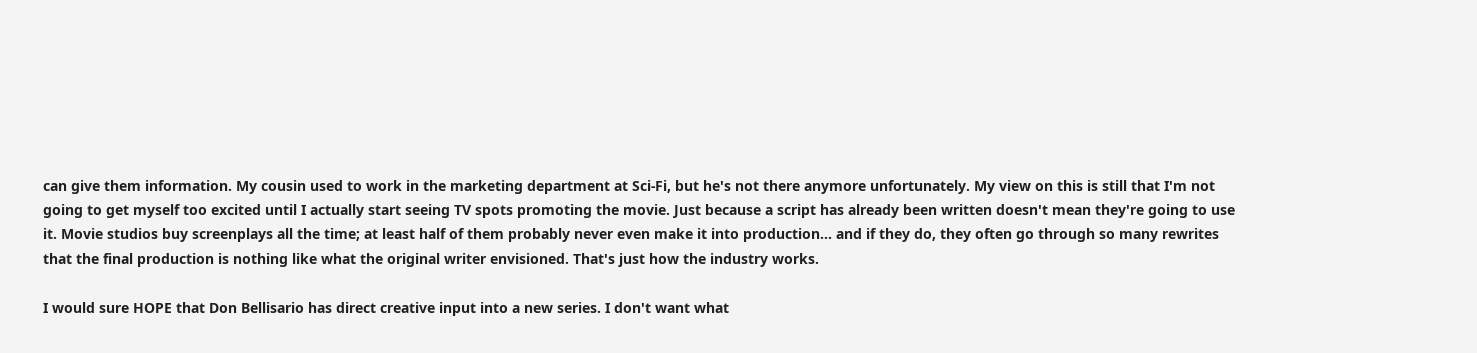can give them information. My cousin used to work in the marketing department at Sci-Fi, but he's not there anymore unfortunately. My view on this is still that I'm not going to get myself too excited until I actually start seeing TV spots promoting the movie. Just because a script has already been written doesn't mean they're going to use it. Movie studios buy screenplays all the time; at least half of them probably never even make it into production... and if they do, they often go through so many rewrites that the final production is nothing like what the original writer envisioned. That's just how the industry works.

I would sure HOPE that Don Bellisario has direct creative input into a new series. I don't want what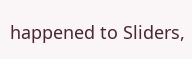happened to Sliders,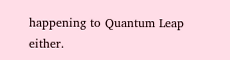happening to Quantum Leap either.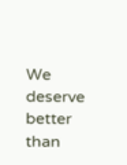We deserve better than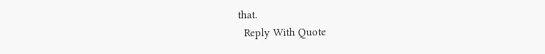that.
  Reply With Quote